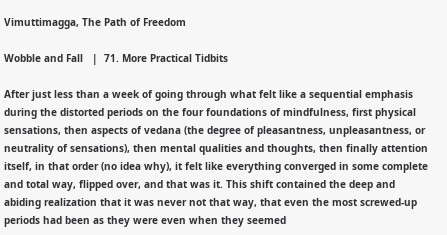Vimuttimagga, The Path of Freedom

Wobble and Fall   |  71. More Practical Tidbits

After just less than a week of going through what felt like a sequential emphasis during the distorted periods on the four foundations of mindfulness, first physical sensations, then aspects of vedana (the degree of pleasantness, unpleasantness, or neutrality of sensations), then mental qualities and thoughts, then finally attention itself, in that order (no idea why), it felt like everything converged in some complete and total way, flipped over, and that was it. This shift contained the deep and abiding realization that it was never not that way, that even the most screwed-up periods had been as they were even when they seemed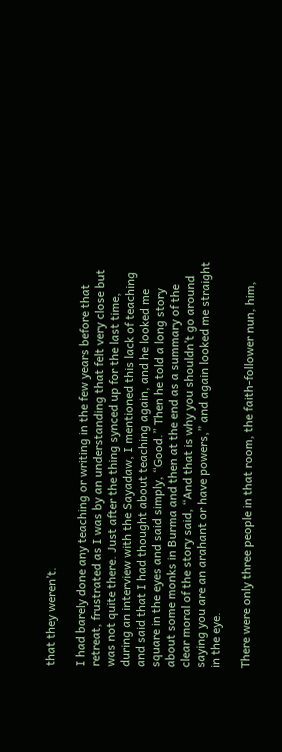that they weren’t.

I had barely done any teaching or writing in the few years before that retreat, frustrated as I was by an understanding that felt very close but was not quite there. Just after the thing synced up for the last time, during an interview with the Sayadaw, I mentioned this lack of teaching and said that I had thought about teaching again, and he looked me square in the eyes and said simply, “Good.” Then he told a long story about some monks in Burma and then at the end as a summary of the clear moral of the story said, “And that is why you shouldn’t go around saying you are an arahant or have powers,” and again looked me straight in the eye.

There were only three people in that room, the faith-follower nun, him,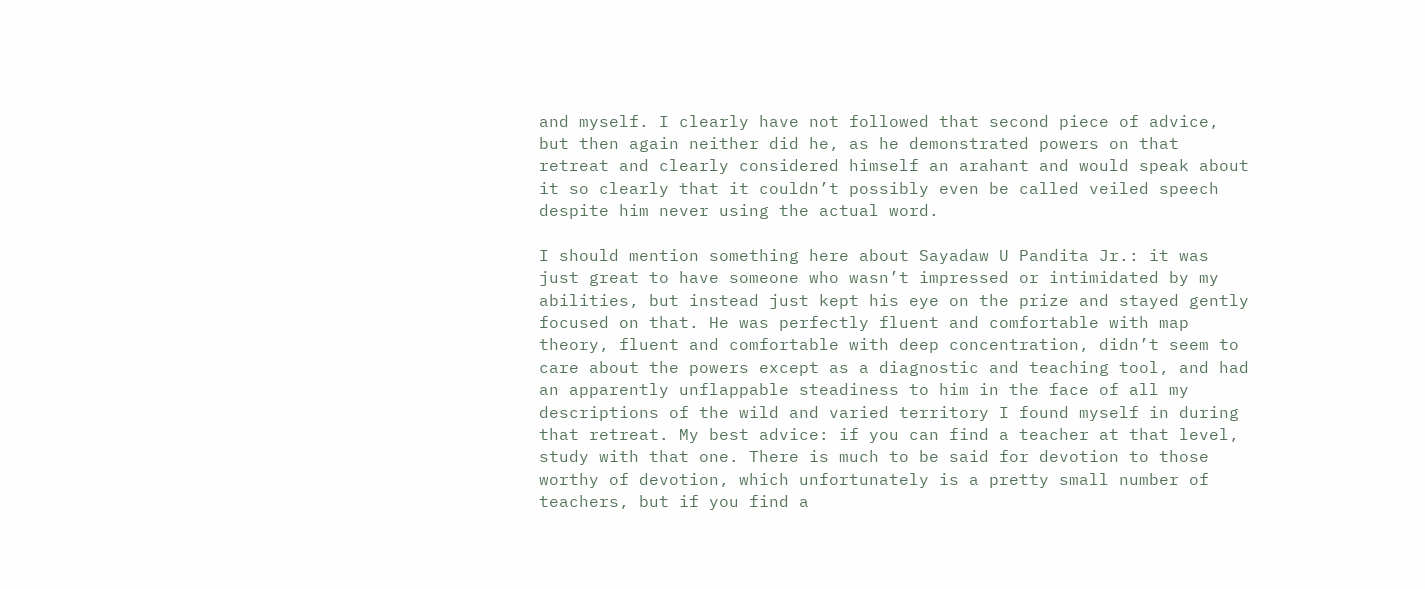and myself. I clearly have not followed that second piece of advice, but then again neither did he, as he demonstrated powers on that retreat and clearly considered himself an arahant and would speak about it so clearly that it couldn’t possibly even be called veiled speech despite him never using the actual word.

I should mention something here about Sayadaw U Pandita Jr.: it was just great to have someone who wasn’t impressed or intimidated by my abilities, but instead just kept his eye on the prize and stayed gently focused on that. He was perfectly fluent and comfortable with map theory, fluent and comfortable with deep concentration, didn’t seem to care about the powers except as a diagnostic and teaching tool, and had an apparently unflappable steadiness to him in the face of all my descriptions of the wild and varied territory I found myself in during that retreat. My best advice: if you can find a teacher at that level, study with that one. There is much to be said for devotion to those worthy of devotion, which unfortunately is a pretty small number of teachers, but if you find a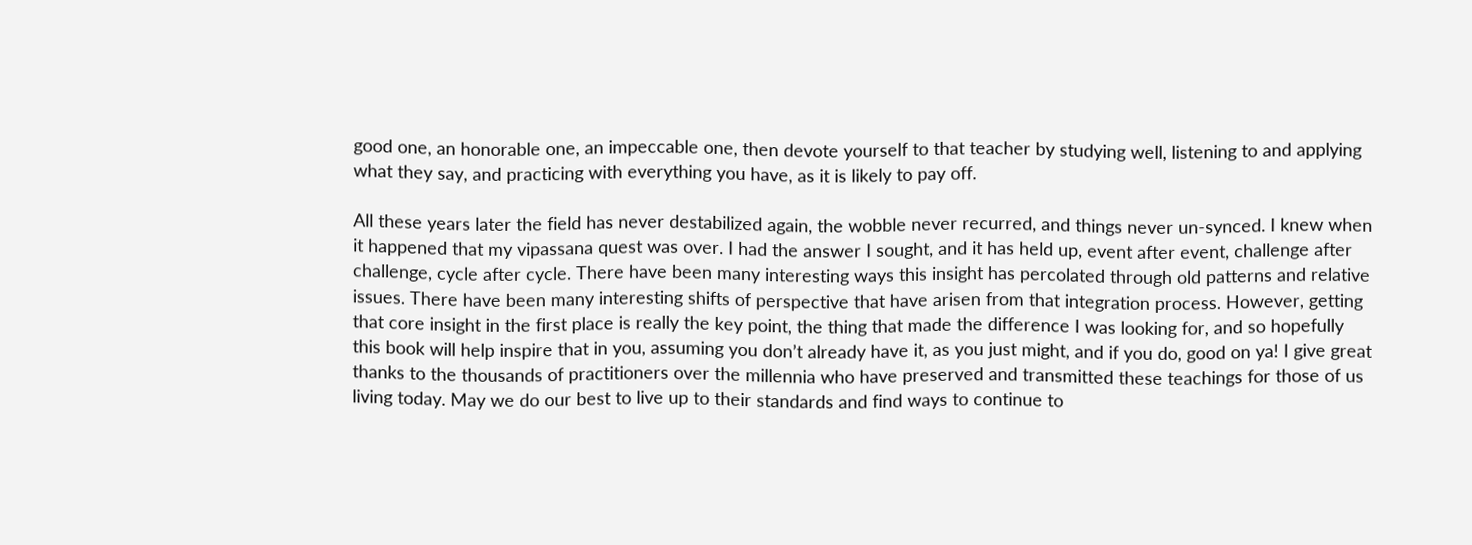good one, an honorable one, an impeccable one, then devote yourself to that teacher by studying well, listening to and applying what they say, and practicing with everything you have, as it is likely to pay off.

All these years later the field has never destabilized again, the wobble never recurred, and things never un-synced. I knew when it happened that my vipassana quest was over. I had the answer I sought, and it has held up, event after event, challenge after challenge, cycle after cycle. There have been many interesting ways this insight has percolated through old patterns and relative issues. There have been many interesting shifts of perspective that have arisen from that integration process. However, getting that core insight in the first place is really the key point, the thing that made the difference I was looking for, and so hopefully this book will help inspire that in you, assuming you don’t already have it, as you just might, and if you do, good on ya! I give great thanks to the thousands of practitioners over the millennia who have preserved and transmitted these teachings for those of us living today. May we do our best to live up to their standards and find ways to continue to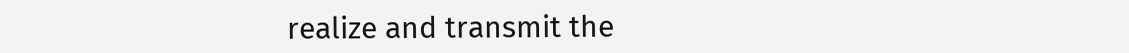realize and transmit the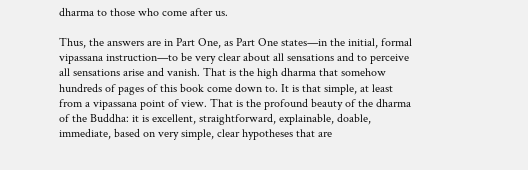dharma to those who come after us.

Thus, the answers are in Part One, as Part One states—in the initial, formal vipassana instruction—to be very clear about all sensations and to perceive all sensations arise and vanish. That is the high dharma that somehow hundreds of pages of this book come down to. It is that simple, at least from a vipassana point of view. That is the profound beauty of the dharma of the Buddha: it is excellent, straightforward, explainable, doable, immediate, based on very simple, clear hypotheses that are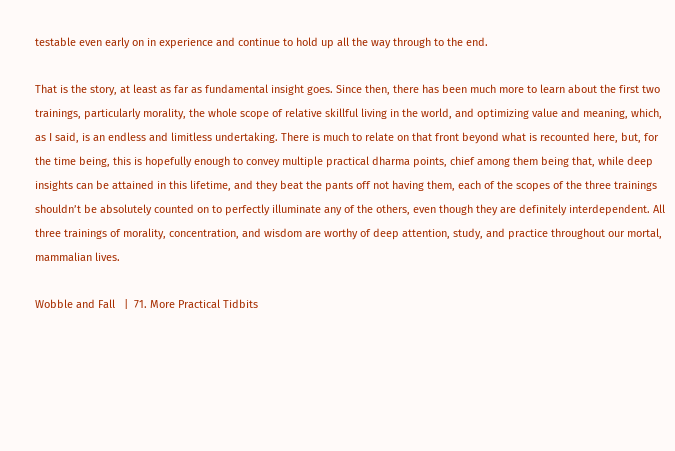testable even early on in experience and continue to hold up all the way through to the end.

That is the story, at least as far as fundamental insight goes. Since then, there has been much more to learn about the first two trainings, particularly morality, the whole scope of relative skillful living in the world, and optimizing value and meaning, which, as I said, is an endless and limitless undertaking. There is much to relate on that front beyond what is recounted here, but, for the time being, this is hopefully enough to convey multiple practical dharma points, chief among them being that, while deep insights can be attained in this lifetime, and they beat the pants off not having them, each of the scopes of the three trainings shouldn’t be absolutely counted on to perfectly illuminate any of the others, even though they are definitely interdependent. All three trainings of morality, concentration, and wisdom are worthy of deep attention, study, and practice throughout our mortal, mammalian lives.

Wobble and Fall   |  71. More Practical Tidbits